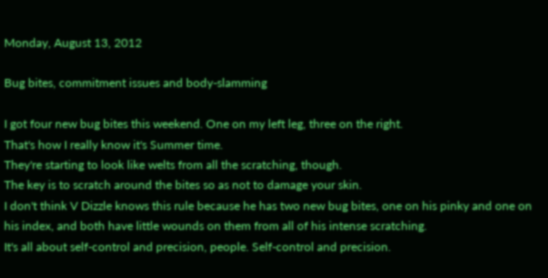Monday, August 13, 2012

Bug bites, commitment issues and body-slamming

I got four new bug bites this weekend. One on my left leg, three on the right.
That's how I really know it's Summer time.
They're starting to look like welts from all the scratching, though.
The key is to scratch around the bites so as not to damage your skin.
I don't think V Dizzle knows this rule because he has two new bug bites, one on his pinky and one on his index, and both have little wounds on them from all of his intense scratching.
It's all about self-control and precision, people. Self-control and precision.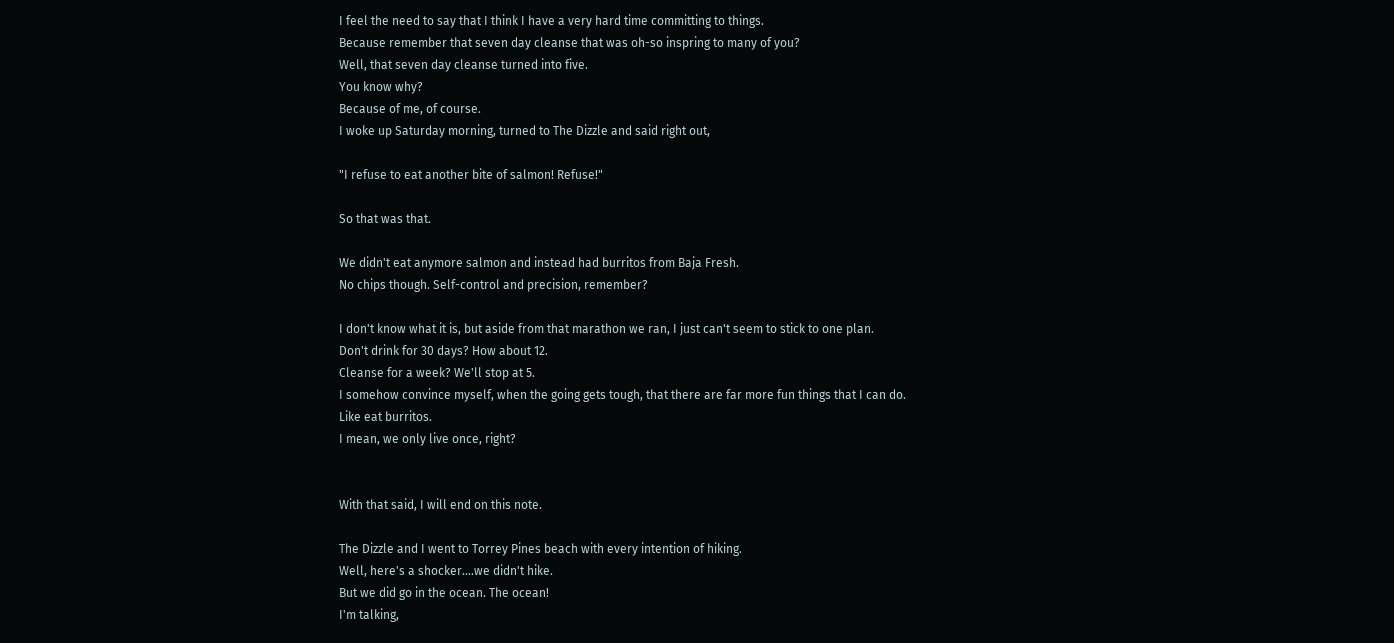I feel the need to say that I think I have a very hard time committing to things.
Because remember that seven day cleanse that was oh-so inspring to many of you?
Well, that seven day cleanse turned into five.
You know why?
Because of me, of course.
I woke up Saturday morning, turned to The Dizzle and said right out,

"I refuse to eat another bite of salmon! Refuse!"

So that was that.

We didn't eat anymore salmon and instead had burritos from Baja Fresh.
No chips though. Self-control and precision, remember?

I don't know what it is, but aside from that marathon we ran, I just can't seem to stick to one plan.
Don't drink for 30 days? How about 12.
Cleanse for a week? We'll stop at 5.
I somehow convince myself, when the going gets tough, that there are far more fun things that I can do.
Like eat burritos.
I mean, we only live once, right?


With that said, I will end on this note.

The Dizzle and I went to Torrey Pines beach with every intention of hiking.
Well, here's a shocker....we didn't hike.
But we did go in the ocean. The ocean!
I'm talking,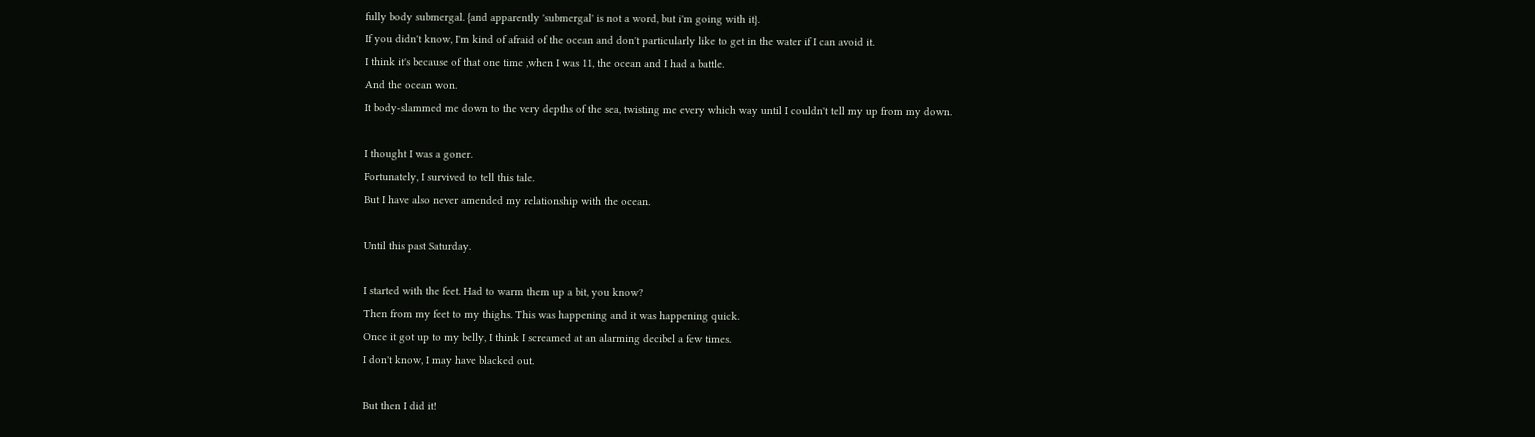fully body submergal. {and apparently 'submergal' is not a word, but i'm going with it}.
If you didn't know, I'm kind of afraid of the ocean and don't particularly like to get in the water if I can avoid it.
I think it's because of that one time ,when I was 11, the ocean and I had a battle.
And the ocean won.
It body-slammed me down to the very depths of the sea, twisting me every which way until I couldn't tell my up from my down.

I thought I was a goner.
Fortunately, I survived to tell this tale.
But I have also never amended my relationship with the ocean.

Until this past Saturday.

I started with the feet. Had to warm them up a bit, you know?
Then from my feet to my thighs. This was happening and it was happening quick.
Once it got up to my belly, I think I screamed at an alarming decibel a few times.
I don't know, I may have blacked out.

But then I did it!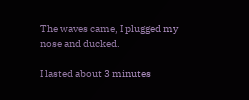The waves came, I plugged my nose and ducked.

I lasted about 3 minutes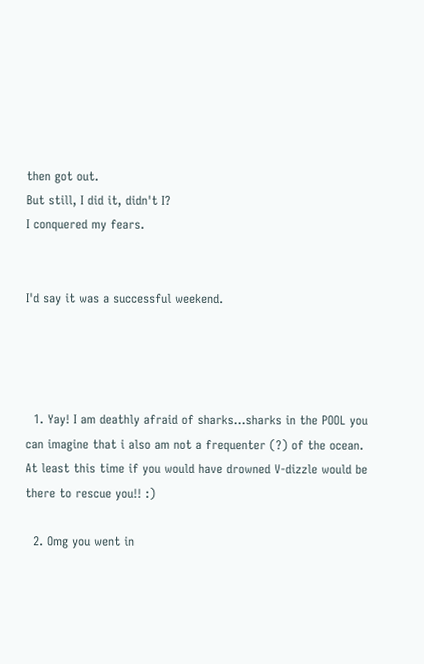then got out.
But still, I did it, didn't I?
I conquered my fears.


I'd say it was a successful weekend.




  1. Yay! I am deathly afraid of sharks...sharks in the POOL you can imagine that i also am not a frequenter (?) of the ocean. At least this time if you would have drowned V-dizzle would be there to rescue you!! :)

  2. Omg you went in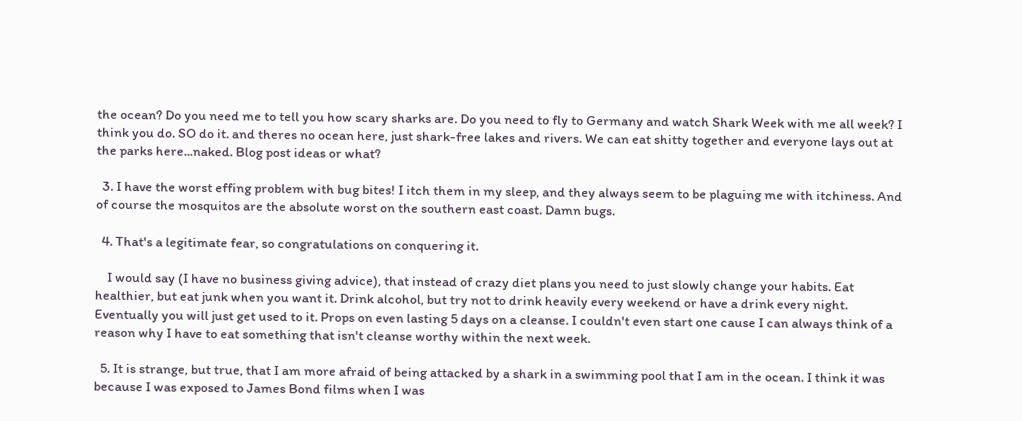the ocean? Do you need me to tell you how scary sharks are. Do you need to fly to Germany and watch Shark Week with me all week? I think you do. SO do it. and theres no ocean here, just shark-free lakes and rivers. We can eat shitty together and everyone lays out at the parks here...naked. Blog post ideas or what?

  3. I have the worst effing problem with bug bites! I itch them in my sleep, and they always seem to be plaguing me with itchiness. And of course the mosquitos are the absolute worst on the southern east coast. Damn bugs.

  4. That's a legitimate fear, so congratulations on conquering it.

    I would say (I have no business giving advice), that instead of crazy diet plans you need to just slowly change your habits. Eat healthier, but eat junk when you want it. Drink alcohol, but try not to drink heavily every weekend or have a drink every night. Eventually you will just get used to it. Props on even lasting 5 days on a cleanse. I couldn't even start one cause I can always think of a reason why I have to eat something that isn't cleanse worthy within the next week.

  5. It is strange, but true, that I am more afraid of being attacked by a shark in a swimming pool that I am in the ocean. I think it was because I was exposed to James Bond films when I was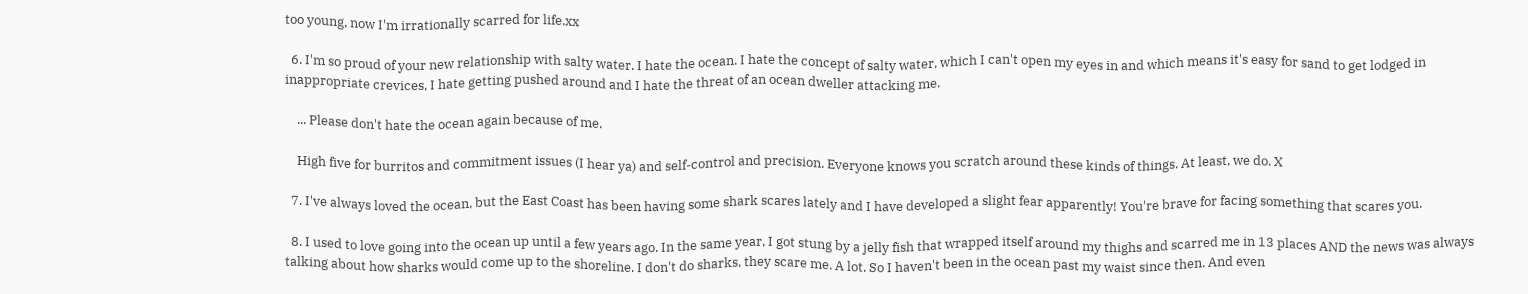too young, now I'm irrationally scarred for life.xx

  6. I'm so proud of your new relationship with salty water. I hate the ocean. I hate the concept of salty water, which I can't open my eyes in and which means it's easy for sand to get lodged in inappropriate crevices, I hate getting pushed around and I hate the threat of an ocean dweller attacking me.

    ... Please don't hate the ocean again because of me.

    High five for burritos and commitment issues (I hear ya) and self-control and precision. Everyone knows you scratch around these kinds of things. At least, we do. X

  7. I've always loved the ocean, but the East Coast has been having some shark scares lately and I have developed a slight fear apparently! You're brave for facing something that scares you.

  8. I used to love going into the ocean up until a few years ago. In the same year, I got stung by a jelly fish that wrapped itself around my thighs and scarred me in 13 places AND the news was always talking about how sharks would come up to the shoreline. I don't do sharks, they scare me. A lot. So I haven't been in the ocean past my waist since then. And even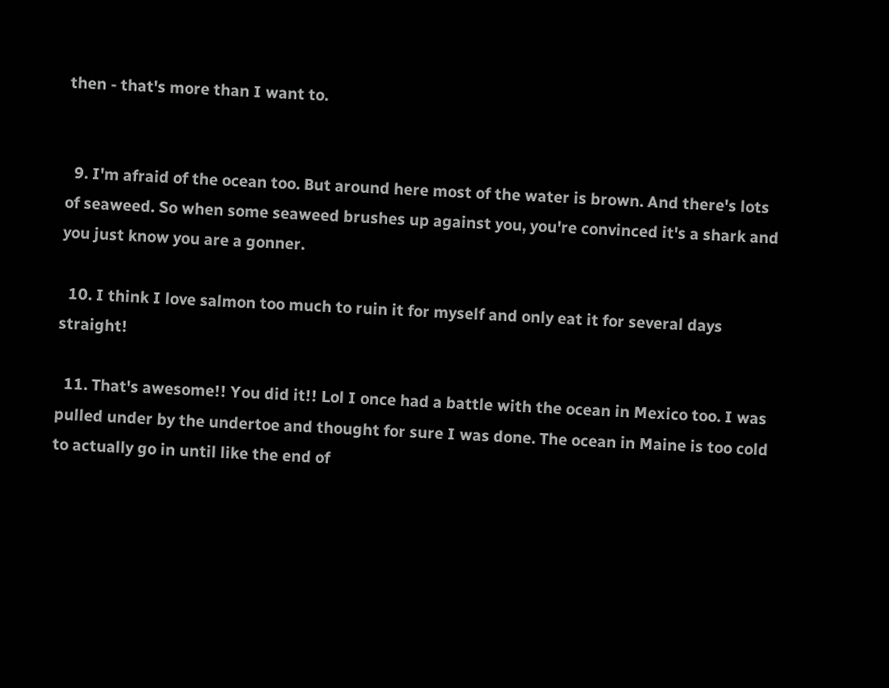then - that's more than I want to.


  9. I'm afraid of the ocean too. But around here most of the water is brown. And there's lots of seaweed. So when some seaweed brushes up against you, you're convinced it's a shark and you just know you are a gonner.

  10. I think I love salmon too much to ruin it for myself and only eat it for several days straight!

  11. That's awesome!! You did it!! Lol I once had a battle with the ocean in Mexico too. I was pulled under by the undertoe and thought for sure I was done. The ocean in Maine is too cold to actually go in until like the end of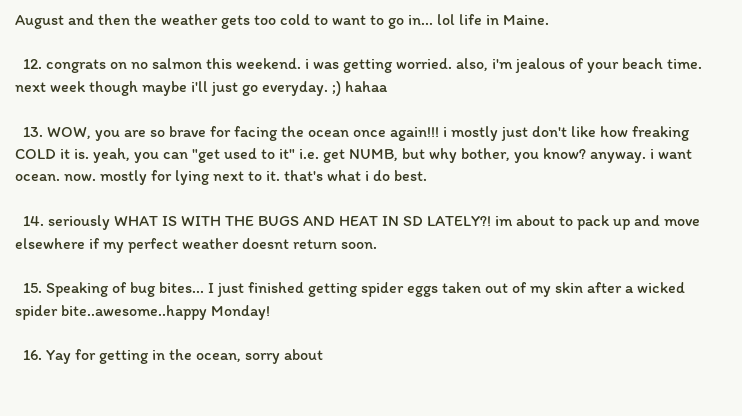August and then the weather gets too cold to want to go in... lol life in Maine.

  12. congrats on no salmon this weekend. i was getting worried. also, i'm jealous of your beach time. next week though maybe i'll just go everyday. ;) hahaa

  13. WOW, you are so brave for facing the ocean once again!!! i mostly just don't like how freaking COLD it is. yeah, you can "get used to it" i.e. get NUMB, but why bother, you know? anyway. i want ocean. now. mostly for lying next to it. that's what i do best.

  14. seriously WHAT IS WITH THE BUGS AND HEAT IN SD LATELY?! im about to pack up and move elsewhere if my perfect weather doesnt return soon.

  15. Speaking of bug bites... I just finished getting spider eggs taken out of my skin after a wicked spider bite..awesome..happy Monday!

  16. Yay for getting in the ocean, sorry about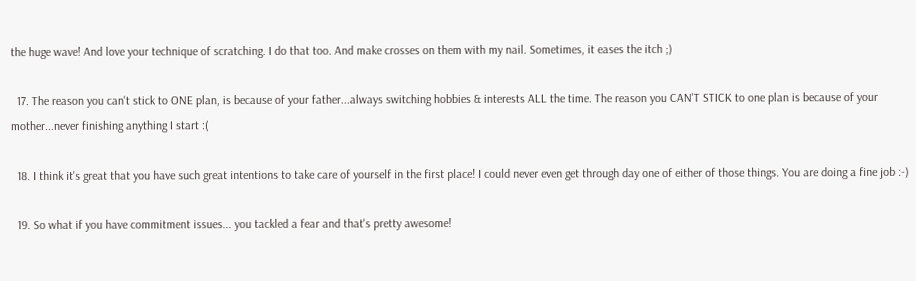the huge wave! And love your technique of scratching. I do that too. And make crosses on them with my nail. Sometimes, it eases the itch ;)

  17. The reason you can't stick to ONE plan, is because of your father...always switching hobbies & interests ALL the time. The reason you CAN'T STICK to one plan is because of your mother...never finishing anything I start :(

  18. I think it's great that you have such great intentions to take care of yourself in the first place! I could never even get through day one of either of those things. You are doing a fine job :-)

  19. So what if you have commitment issues... you tackled a fear and that's pretty awesome!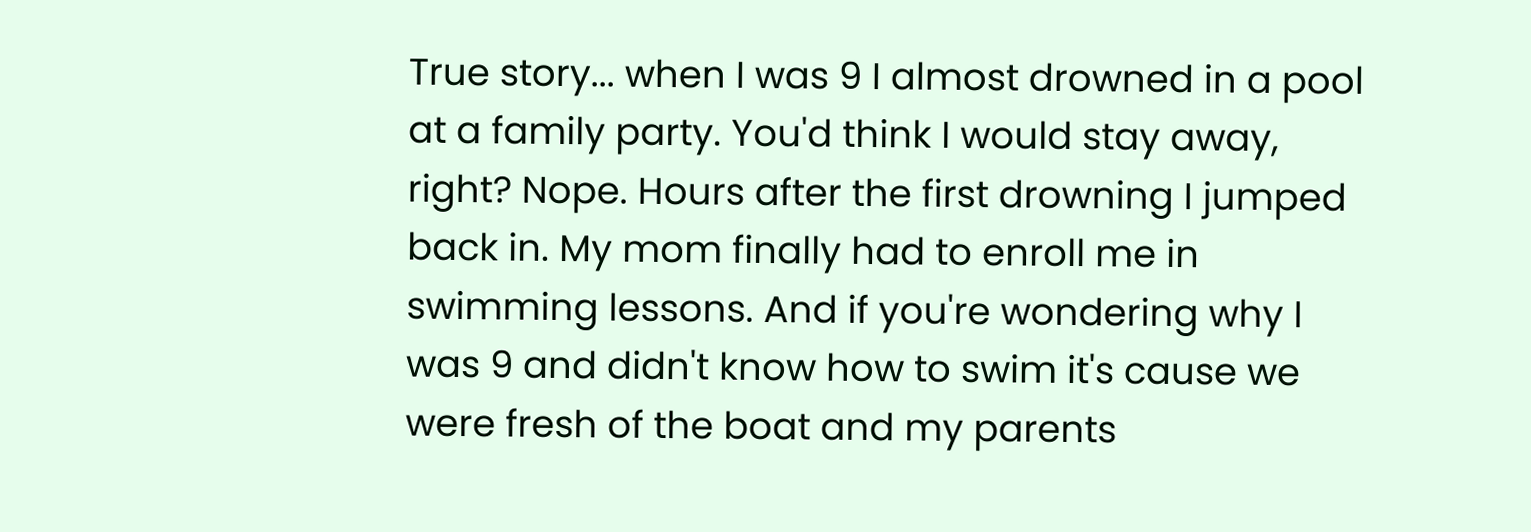True story... when I was 9 I almost drowned in a pool at a family party. You'd think I would stay away, right? Nope. Hours after the first drowning I jumped back in. My mom finally had to enroll me in swimming lessons. And if you're wondering why I was 9 and didn't know how to swim it's cause we were fresh of the boat and my parents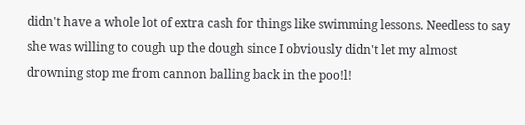didn't have a whole lot of extra cash for things like swimming lessons. Needless to say she was willing to cough up the dough since I obviously didn't let my almost drowning stop me from cannon balling back in the poo!l!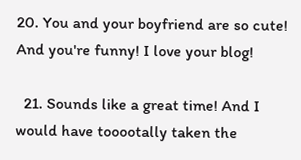20. You and your boyfriend are so cute! And you're funny! I love your blog!

  21. Sounds like a great time! And I would have tooootally taken the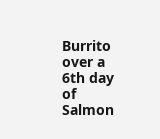Burrito over a 6th day of Salmon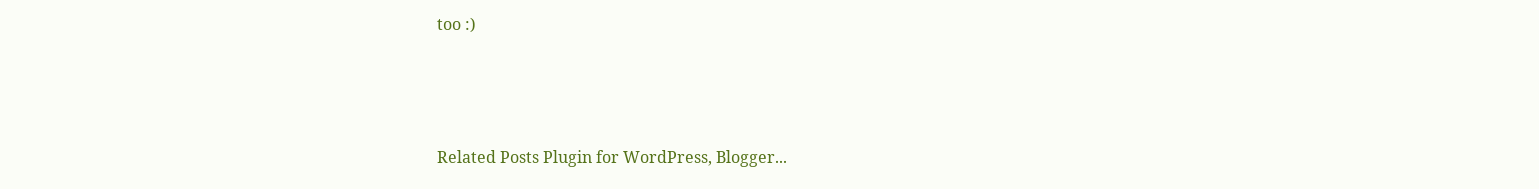too :)



Related Posts Plugin for WordPress, Blogger...